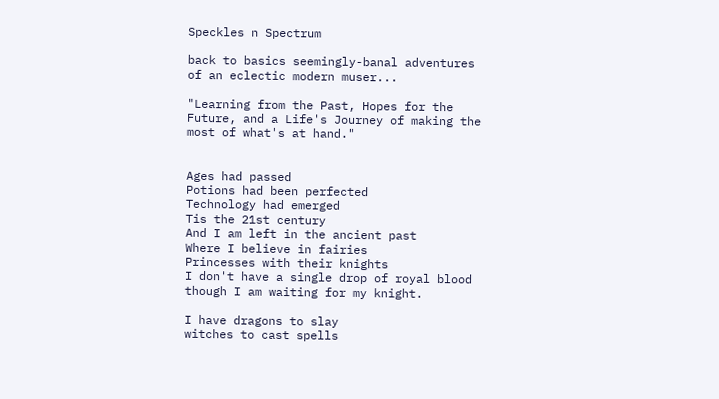Speckles n Spectrum

back to basics seemingly-banal adventures of an eclectic modern muser...

"Learning from the Past, Hopes for the Future, and a Life's Journey of making the most of what's at hand."


Ages had passed
Potions had been perfected
Technology had emerged
Tis the 21st century
And I am left in the ancient past
Where I believe in fairies
Princesses with their knights
I don't have a single drop of royal blood though I am waiting for my knight.

I have dragons to slay
witches to cast spells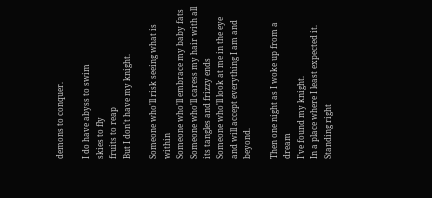demons to conquer.

I do have abyss to swim
skies to fly
fruits to reap
But I don't have my knight.

Someone who'll risk seeing what is within
Someone who'll embrace my baby fats
Someone who'll caress my hair with all its tangles and frizzy ends
Someone who'll look at me in the eye and will accept everything I am and beyond.

Then one night as I woke up from a dream
I've found my knight.
In a place where I least expected it.
Standing right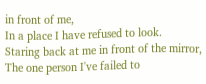in front of me,
In a place I have refused to look.
Staring back at me in front of the mirror,
The one person I've failed to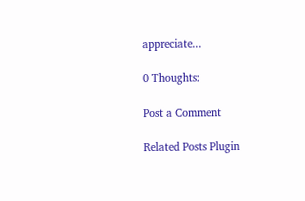appreciate...

0 Thoughts:

Post a Comment

Related Posts Plugin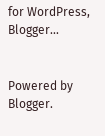for WordPress, Blogger...


Powered by Blogger.